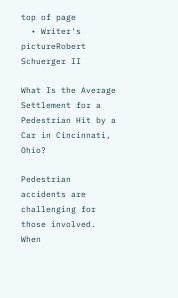top of page
  • Writer's pictureRobert Schuerger II

What Is the Average Settlement for a Pedestrian Hit by a Car in Cincinnati, Ohio?

Pedestrian accidents are challenging for those involved. When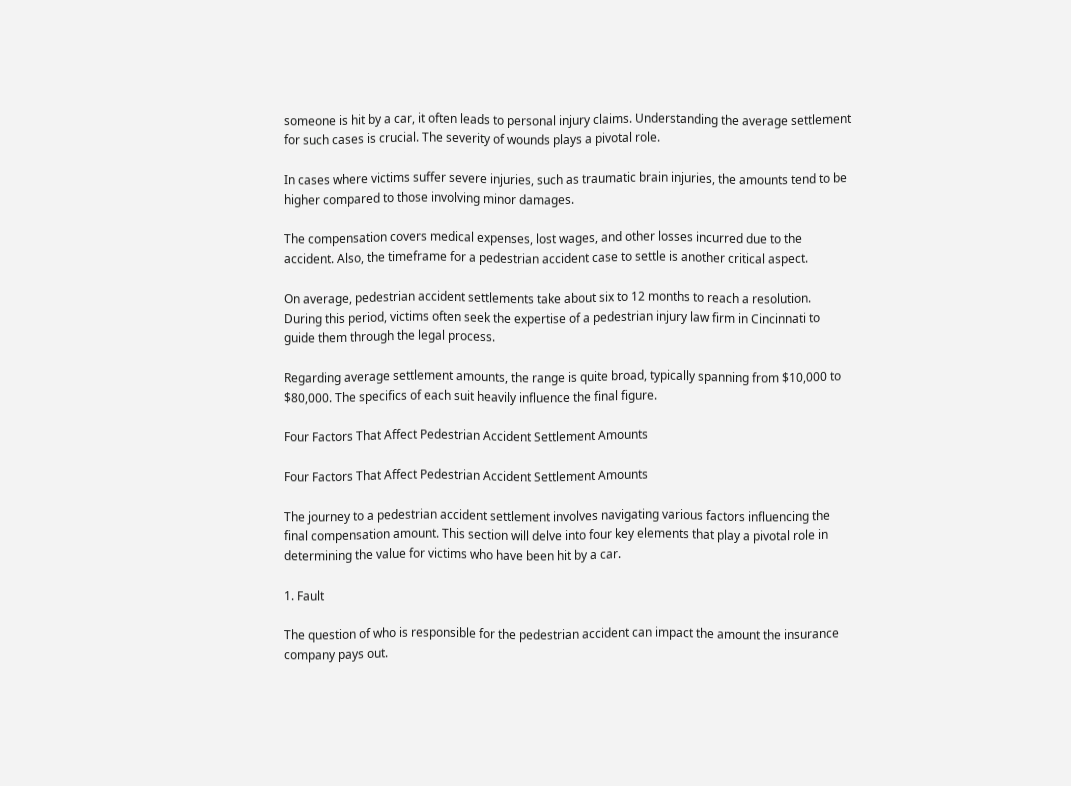someone is hit by a car, it often leads to personal injury claims. Understanding the average settlement for such cases is crucial. The severity of wounds plays a pivotal role.

In cases where victims suffer severe injuries, such as traumatic brain injuries, the amounts tend to be higher compared to those involving minor damages.

The compensation covers medical expenses, lost wages, and other losses incurred due to the accident. Also, the timeframe for a pedestrian accident case to settle is another critical aspect.

On average, pedestrian accident settlements take about six to 12 months to reach a resolution. During this period, victims often seek the expertise of a pedestrian injury law firm in Cincinnati to guide them through the legal process.

Regarding average settlement amounts, the range is quite broad, typically spanning from $10,000 to $80,000. The specifics of each suit heavily influence the final figure.

Four Factors That Affect Pedestrian Accident Settlement Amounts

Four Factors That Affect Pedestrian Accident Settlement Amounts

The journey to a pedestrian accident settlement involves navigating various factors influencing the final compensation amount. This section will delve into four key elements that play a pivotal role in determining the value for victims who have been hit by a car.

1. Fault

The question of who is responsible for the pedestrian accident can impact the amount the insurance company pays out.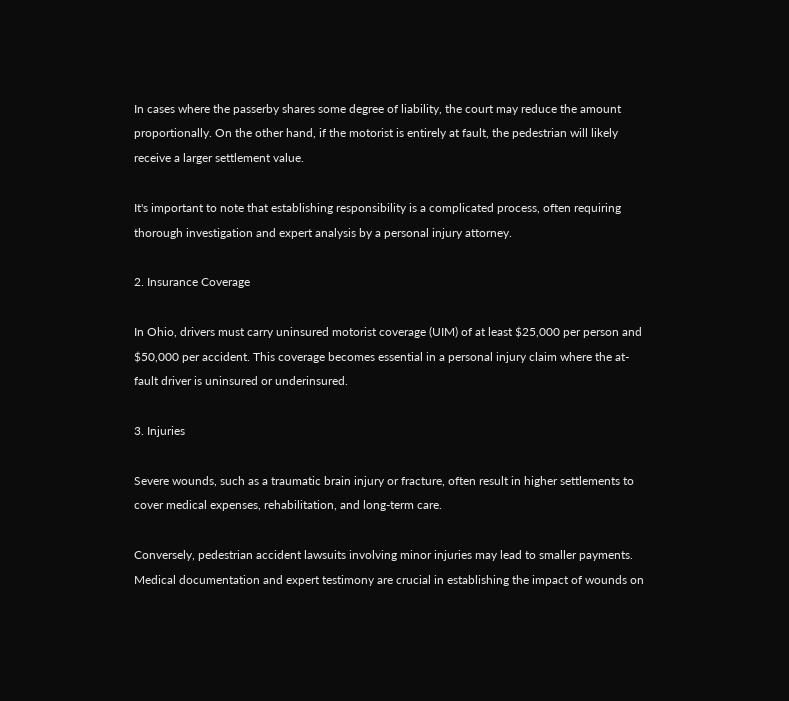In cases where the passerby shares some degree of liability, the court may reduce the amount proportionally. On the other hand, if the motorist is entirely at fault, the pedestrian will likely receive a larger settlement value.

It's important to note that establishing responsibility is a complicated process, often requiring thorough investigation and expert analysis by a personal injury attorney.

2. Insurance Coverage

In Ohio, drivers must carry uninsured motorist coverage (UIM) of at least $25,000 per person and $50,000 per accident. This coverage becomes essential in a personal injury claim where the at-fault driver is uninsured or underinsured.

3. Injuries

Severe wounds, such as a traumatic brain injury or fracture, often result in higher settlements to cover medical expenses, rehabilitation, and long-term care.

Conversely, pedestrian accident lawsuits involving minor injuries may lead to smaller payments. Medical documentation and expert testimony are crucial in establishing the impact of wounds on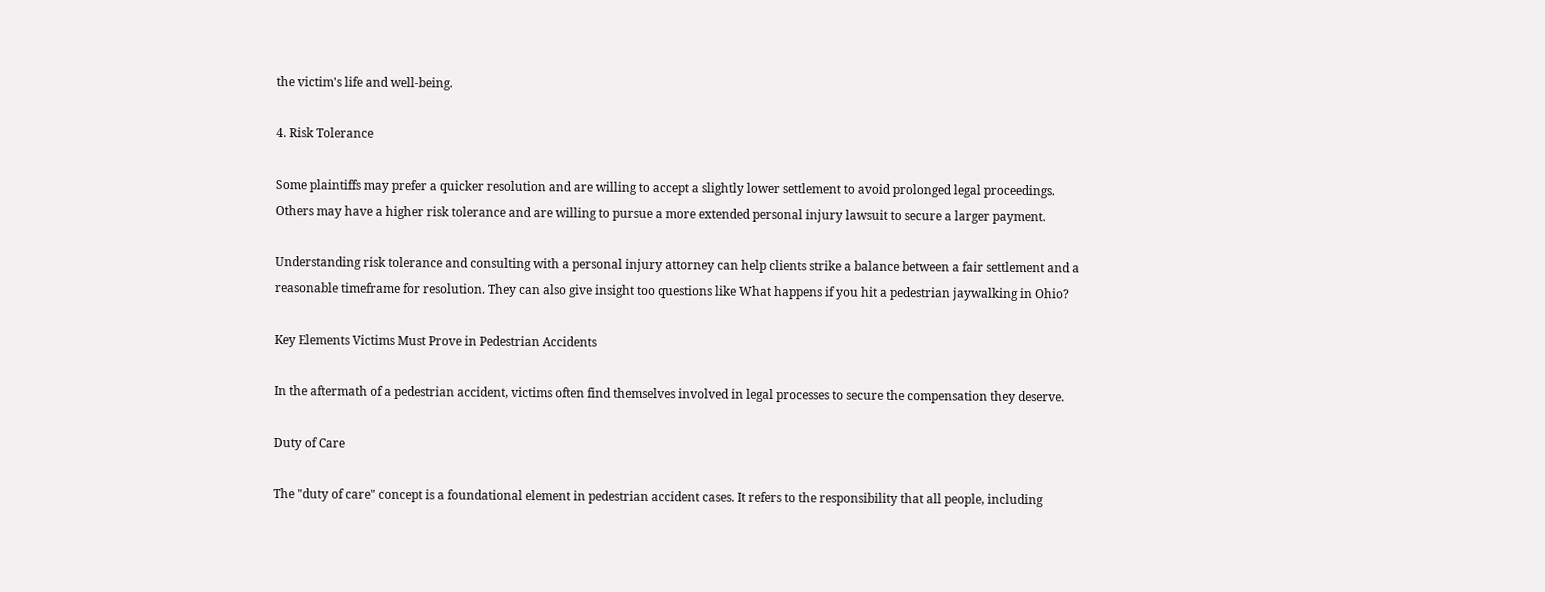the victim's life and well-being.

4. Risk Tolerance

Some plaintiffs may prefer a quicker resolution and are willing to accept a slightly lower settlement to avoid prolonged legal proceedings. Others may have a higher risk tolerance and are willing to pursue a more extended personal injury lawsuit to secure a larger payment.

Understanding risk tolerance and consulting with a personal injury attorney can help clients strike a balance between a fair settlement and a reasonable timeframe for resolution. They can also give insight too questions like What happens if you hit a pedestrian jaywalking in Ohio?

Key Elements Victims Must Prove in Pedestrian Accidents

In the aftermath of a pedestrian accident, victims often find themselves involved in legal processes to secure the compensation they deserve.

Duty of Care

The "duty of care" concept is a foundational element in pedestrian accident cases. It refers to the responsibility that all people, including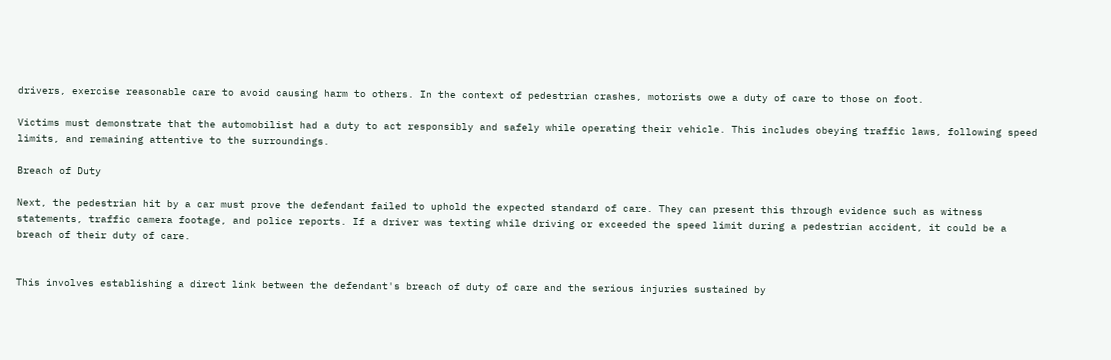drivers, exercise reasonable care to avoid causing harm to others. In the context of pedestrian crashes, motorists owe a duty of care to those on foot.

Victims must demonstrate that the automobilist had a duty to act responsibly and safely while operating their vehicle. This includes obeying traffic laws, following speed limits, and remaining attentive to the surroundings.

Breach of Duty

Next, the pedestrian hit by a car must prove the defendant failed to uphold the expected standard of care. They can present this through evidence such as witness statements, traffic camera footage, and police reports. If a driver was texting while driving or exceeded the speed limit during a pedestrian accident, it could be a breach of their duty of care.


This involves establishing a direct link between the defendant's breach of duty of care and the serious injuries sustained by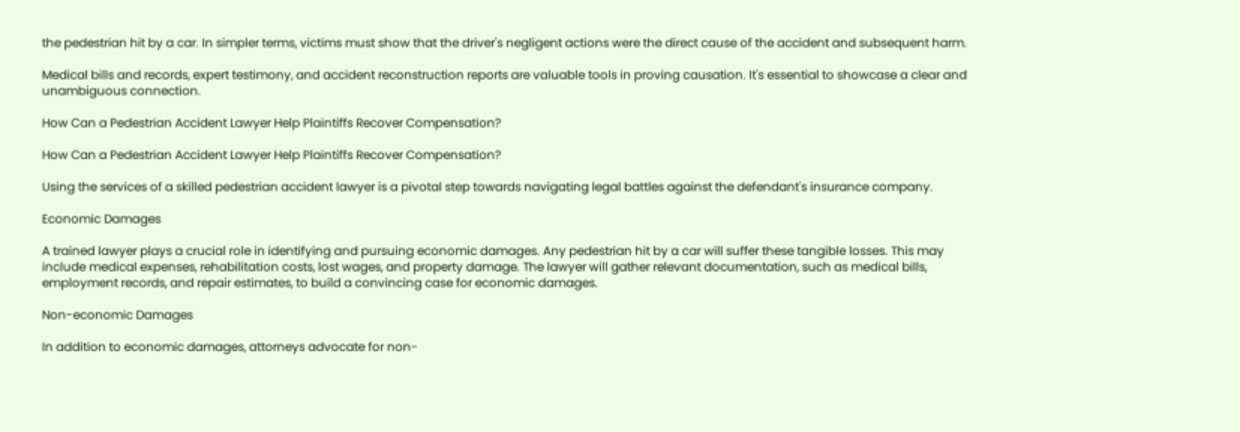the pedestrian hit by a car. In simpler terms, victims must show that the driver's negligent actions were the direct cause of the accident and subsequent harm.

Medical bills and records, expert testimony, and accident reconstruction reports are valuable tools in proving causation. It's essential to showcase a clear and unambiguous connection.

How Can a Pedestrian Accident Lawyer Help Plaintiffs Recover Compensation?

How Can a Pedestrian Accident Lawyer Help Plaintiffs Recover Compensation?

Using the services of a skilled pedestrian accident lawyer is a pivotal step towards navigating legal battles against the defendant's insurance company.

Economic Damages

A trained lawyer plays a crucial role in identifying and pursuing economic damages. Any pedestrian hit by a car will suffer these tangible losses. This may include medical expenses, rehabilitation costs, lost wages, and property damage. The lawyer will gather relevant documentation, such as medical bills, employment records, and repair estimates, to build a convincing case for economic damages.

Non-economic Damages

In addition to economic damages, attorneys advocate for non-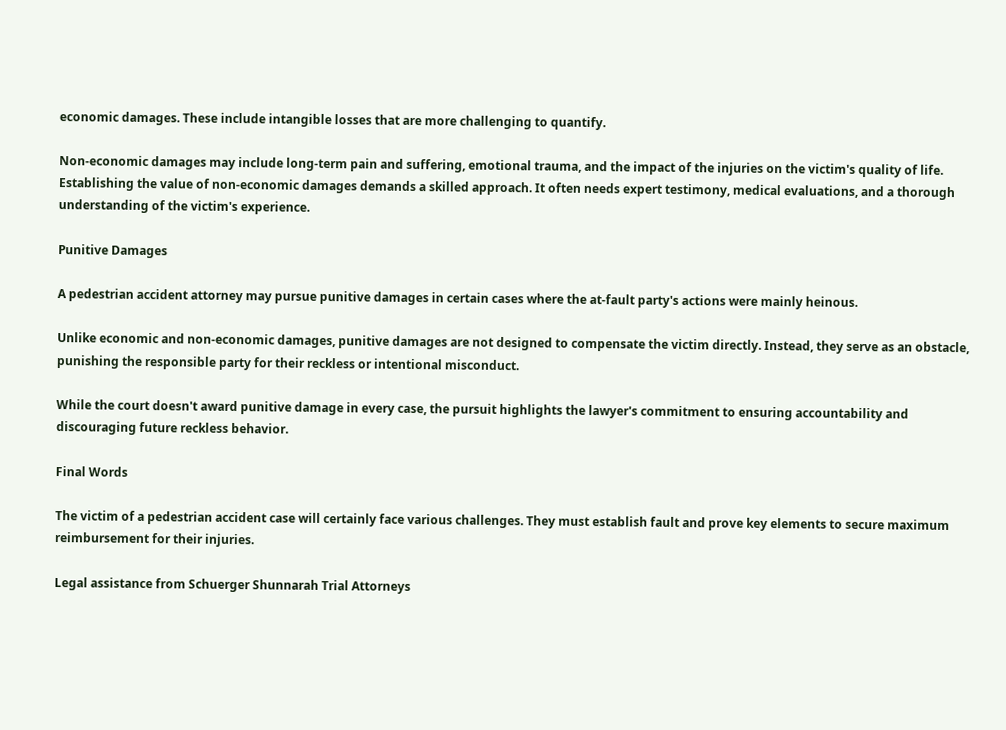economic damages. These include intangible losses that are more challenging to quantify.

Non-economic damages may include long-term pain and suffering, emotional trauma, and the impact of the injuries on the victim's quality of life. Establishing the value of non-economic damages demands a skilled approach. It often needs expert testimony, medical evaluations, and a thorough understanding of the victim's experience.

Punitive Damages

A pedestrian accident attorney may pursue punitive damages in certain cases where the at-fault party's actions were mainly heinous.

Unlike economic and non-economic damages, punitive damages are not designed to compensate the victim directly. Instead, they serve as an obstacle, punishing the responsible party for their reckless or intentional misconduct.

While the court doesn't award punitive damage in every case, the pursuit highlights the lawyer's commitment to ensuring accountability and discouraging future reckless behavior.

Final Words

The victim of a pedestrian accident case will certainly face various challenges. They must establish fault and prove key elements to secure maximum reimbursement for their injuries.

Legal assistance from Schuerger Shunnarah Trial Attorneys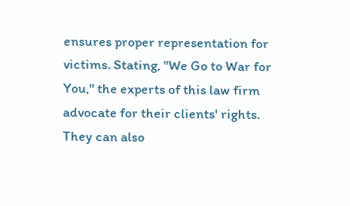ensures proper representation for victims. Stating, "We Go to War for You," the experts of this law firm advocate for their clients' rights. They can also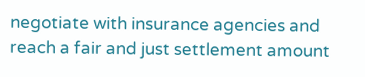negotiate with insurance agencies and reach a fair and just settlement amount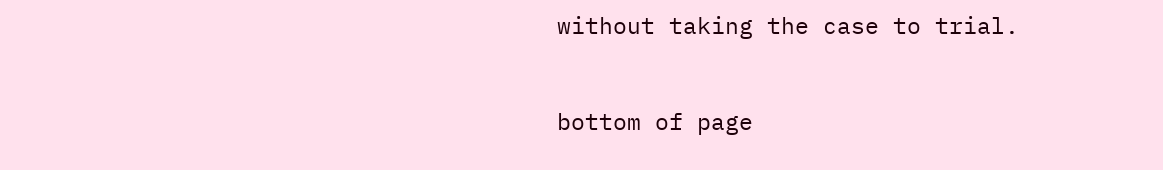without taking the case to trial.


bottom of page